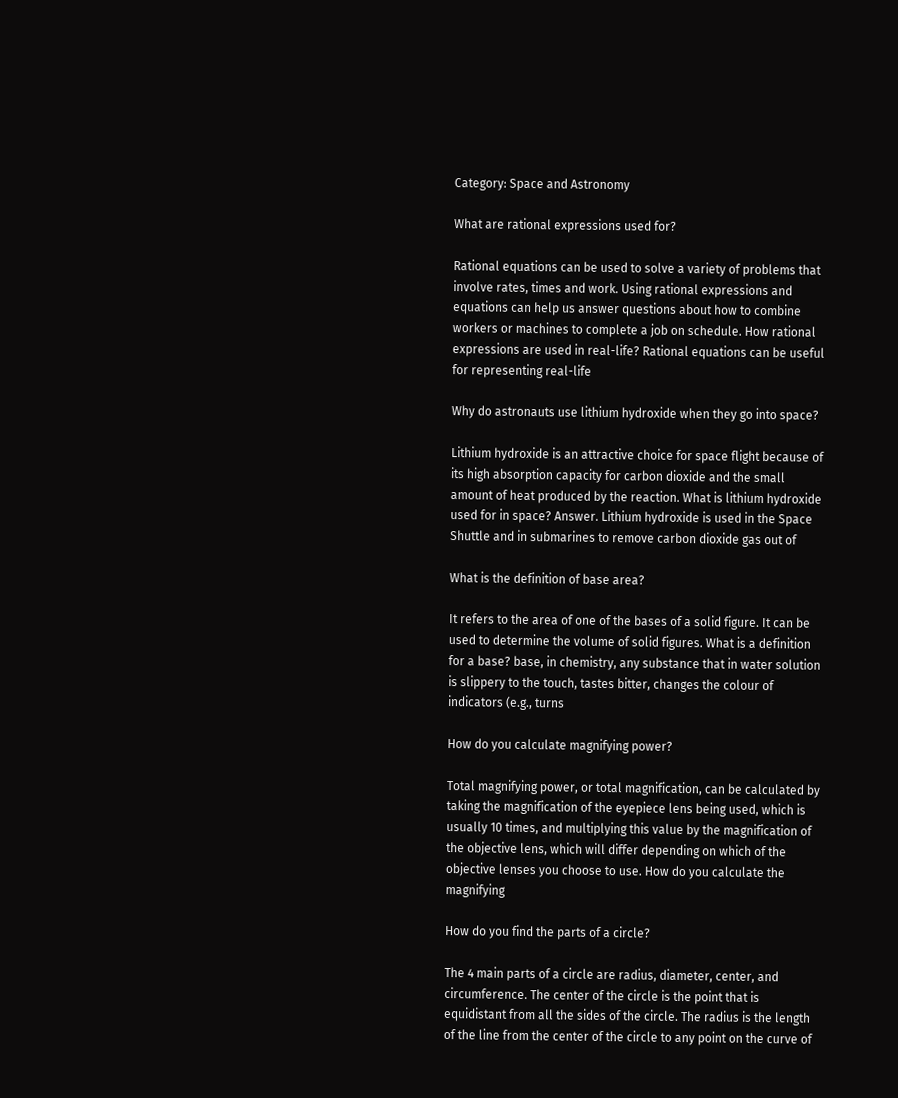Category: Space and Astronomy

What are rational expressions used for?

Rational equations can be used to solve a variety of problems that involve rates, times and work. Using rational expressions and equations can help us answer questions about how to combine workers or machines to complete a job on schedule. How rational expressions are used in real-life? Rational equations can be useful for representing real-life

Why do astronauts use lithium hydroxide when they go into space?

Lithium hydroxide is an attractive choice for space flight because of its high absorption capacity for carbon dioxide and the small amount of heat produced by the reaction. What is lithium hydroxide used for in space? Answer. Lithium hydroxide is used in the Space Shuttle and in submarines to remove carbon dioxide gas out of

What is the definition of base area?

It refers to the area of one of the bases of a solid figure. It can be used to determine the volume of solid figures. What is a definition for a base? base, in chemistry, any substance that in water solution is slippery to the touch, tastes bitter, changes the colour of indicators (e.g., turns

How do you calculate magnifying power?

Total magnifying power, or total magnification, can be calculated by taking the magnification of the eyepiece lens being used, which is usually 10 times, and multiplying this value by the magnification of the objective lens, which will differ depending on which of the objective lenses you choose to use. How do you calculate the magnifying

How do you find the parts of a circle?

The 4 main parts of a circle are radius, diameter, center, and circumference. The center of the circle is the point that is equidistant from all the sides of the circle. The radius is the length of the line from the center of the circle to any point on the curve of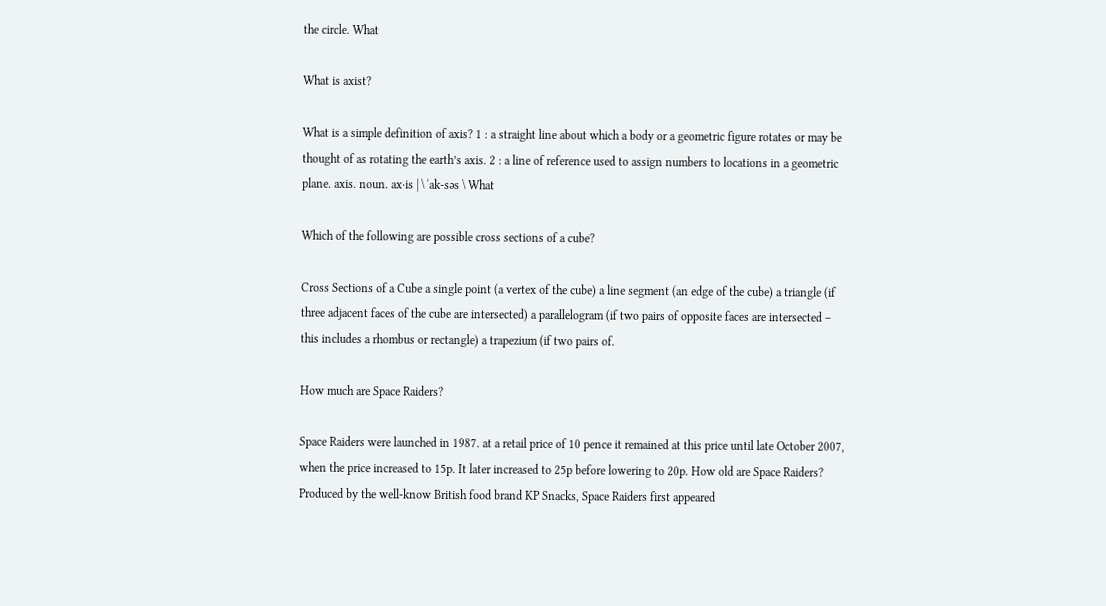the circle. What

What is axist?

What is a simple definition of axis? 1 : a straight line about which a body or a geometric figure rotates or may be thought of as rotating the earth’s axis. 2 : a line of reference used to assign numbers to locations in a geometric plane. axis. noun. ax·is | \ ˈak-səs \ What

Which of the following are possible cross sections of a cube?

Cross Sections of a Cube a single point (a vertex of the cube) a line segment (an edge of the cube) a triangle (if three adjacent faces of the cube are intersected) a parallelogram (if two pairs of opposite faces are intersected – this includes a rhombus or rectangle) a trapezium (if two pairs of.

How much are Space Raiders?

Space Raiders were launched in 1987. at a retail price of 10 pence it remained at this price until late October 2007, when the price increased to 15p. It later increased to 25p before lowering to 20p. How old are Space Raiders? Produced by the well-know British food brand KP Snacks, Space Raiders first appeared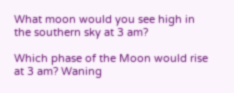What moon would you see high in the southern sky at 3 am?

Which phase of the Moon would rise at 3 am? Waning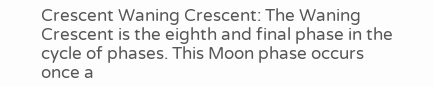Crescent Waning Crescent: The Waning Crescent is the eighth and final phase in the cycle of phases. This Moon phase occurs once a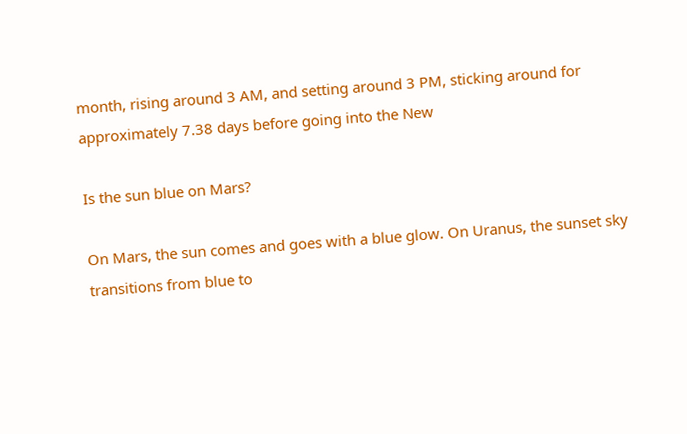month, rising around 3 AM, and setting around 3 PM, sticking around for approximately 7.38 days before going into the New

Is the sun blue on Mars?

On Mars, the sun comes and goes with a blue glow. On Uranus, the sunset sky transitions from blue to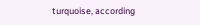turquoise, according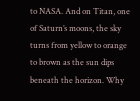to NASA. And on Titan, one of Saturn’s moons, the sky turns from yellow to orange to brown as the sun dips beneath the horizon. Why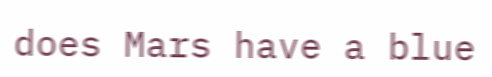does Mars have a blue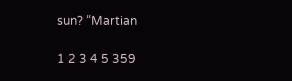sun? “Martian

1 2 3 4 5 359